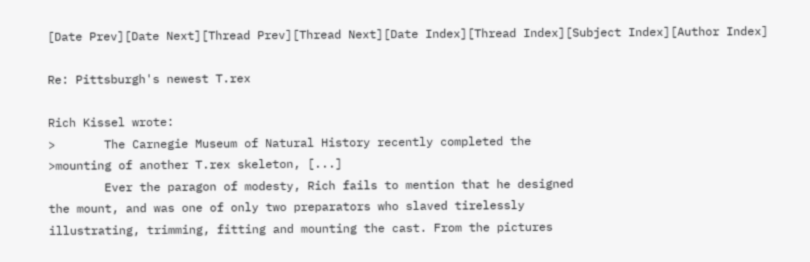[Date Prev][Date Next][Thread Prev][Thread Next][Date Index][Thread Index][Subject Index][Author Index]

Re: Pittsburgh's newest T.rex

Rich Kissel wrote:
>       The Carnegie Museum of Natural History recently completed the
>mounting of another T.rex skeleton, [...]
        Ever the paragon of modesty, Rich fails to mention that he designed
the mount, and was one of only two preparators who slaved tirelessly
illustrating, trimming, fitting and mounting the cast. From the pictures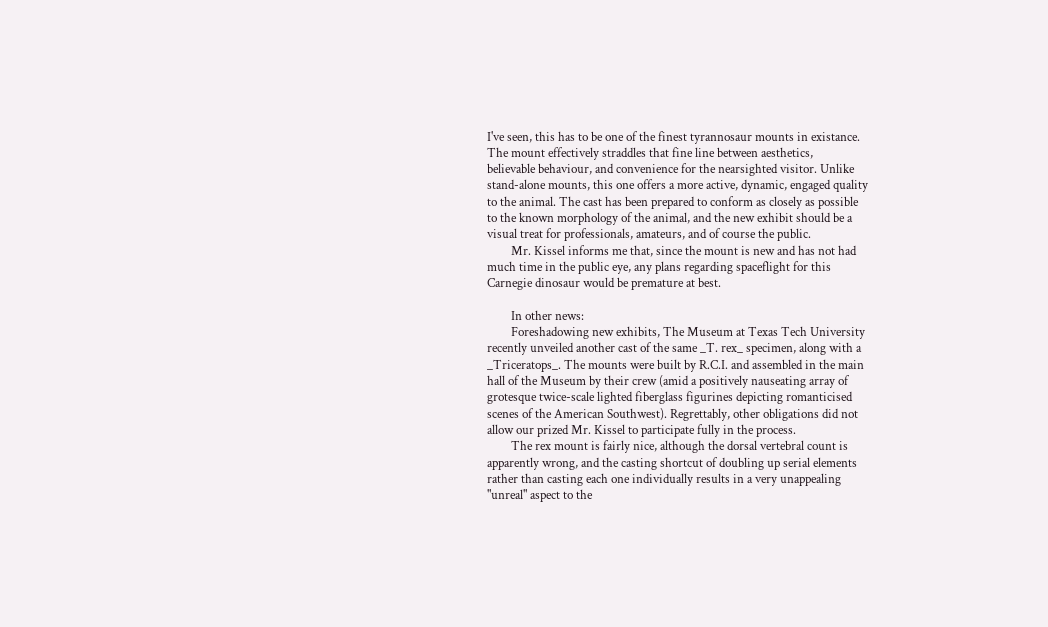I've seen, this has to be one of the finest tyrannosaur mounts in existance.
The mount effectively straddles that fine line between aesthetics,
believable behaviour, and convenience for the nearsighted visitor. Unlike
stand-alone mounts, this one offers a more active, dynamic, engaged quality
to the animal. The cast has been prepared to conform as closely as possible
to the known morphology of the animal, and the new exhibit should be a
visual treat for professionals, amateurs, and of course the public.
        Mr. Kissel informs me that, since the mount is new and has not had
much time in the public eye, any plans regarding spaceflight for this
Carnegie dinosaur would be premature at best.

        In other news:
        Foreshadowing new exhibits, The Museum at Texas Tech University
recently unveiled another cast of the same _T. rex_ specimen, along with a
_Triceratops_. The mounts were built by R.C.I. and assembled in the main
hall of the Museum by their crew (amid a positively nauseating array of
grotesque twice-scale lighted fiberglass figurines depicting romanticised
scenes of the American Southwest). Regrettably, other obligations did not
allow our prized Mr. Kissel to participate fully in the process.
        The rex mount is fairly nice, although the dorsal vertebral count is
apparently wrong, and the casting shortcut of doubling up serial elements
rather than casting each one individually results in a very unappealing
"unreal" aspect to the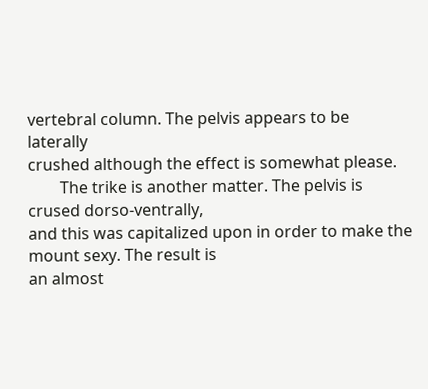vertebral column. The pelvis appears to be laterally
crushed although the effect is somewhat please.
        The trike is another matter. The pelvis is crused dorso-ventrally,
and this was capitalized upon in order to make the mount sexy. The result is
an almost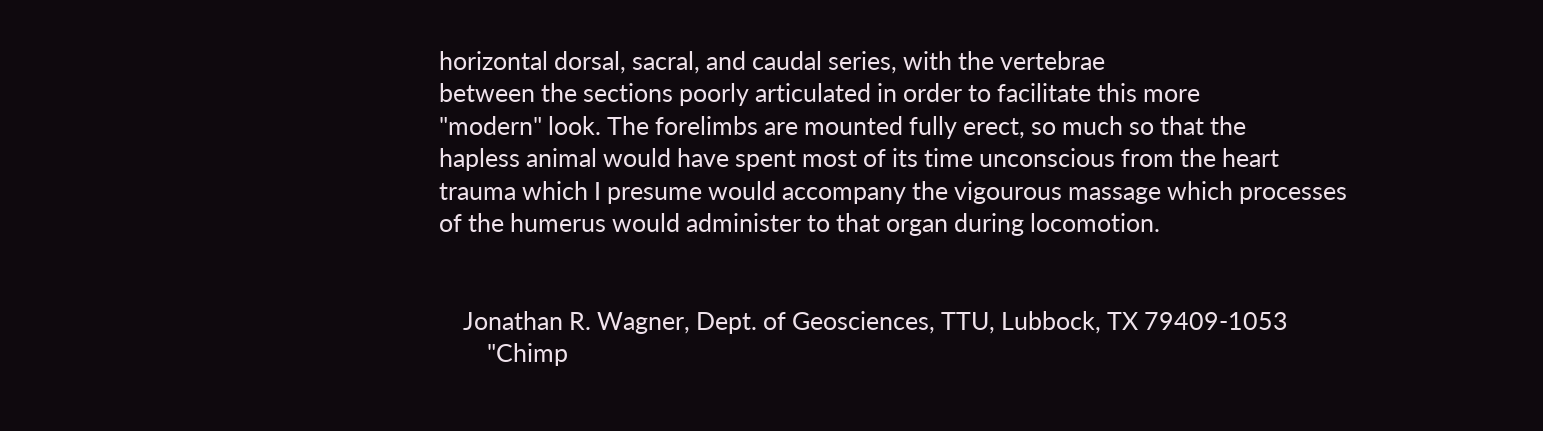horizontal dorsal, sacral, and caudal series, with the vertebrae
between the sections poorly articulated in order to facilitate this more
"modern" look. The forelimbs are mounted fully erect, so much so that the
hapless animal would have spent most of its time unconscious from the heart
trauma which I presume would accompany the vigourous massage which processes
of the humerus would administer to that organ during locomotion.


    Jonathan R. Wagner, Dept. of Geosciences, TTU, Lubbock, TX 79409-1053
        "Chimp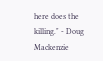here does the killing." - Doug Mackenzie